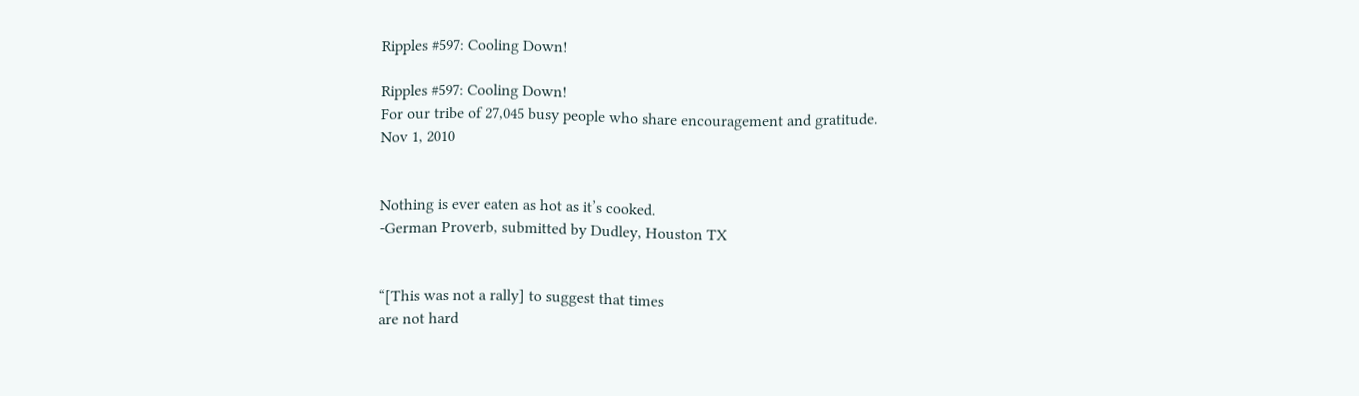Ripples #597: Cooling Down!

Ripples #597: Cooling Down!
For our tribe of 27,045 busy people who share encouragement and gratitude.
Nov 1, 2010


Nothing is ever eaten as hot as it’s cooked.
-German Proverb, submitted by Dudley, Houston TX


“[This was not a rally] to suggest that times
are not hard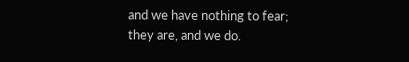and we have nothing to fear;
they are, and we do.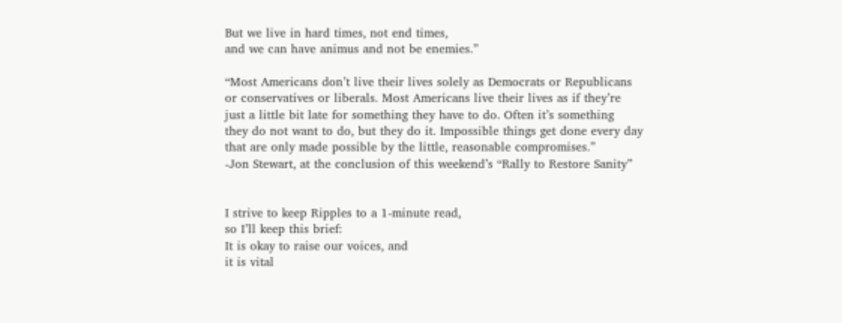But we live in hard times, not end times,
and we can have animus and not be enemies.”

“Most Americans don’t live their lives solely as Democrats or Republicans
or conservatives or liberals. Most Americans live their lives as if they’re
just a little bit late for something they have to do. Often it’s something
they do not want to do, but they do it. Impossible things get done every day
that are only made possible by the little, reasonable compromises.”
-Jon Stewart, at the conclusion of this weekend’s “Rally to Restore Sanity”


I strive to keep Ripples to a 1-minute read,
so I’ll keep this brief:
It is okay to raise our voices, and
it is vital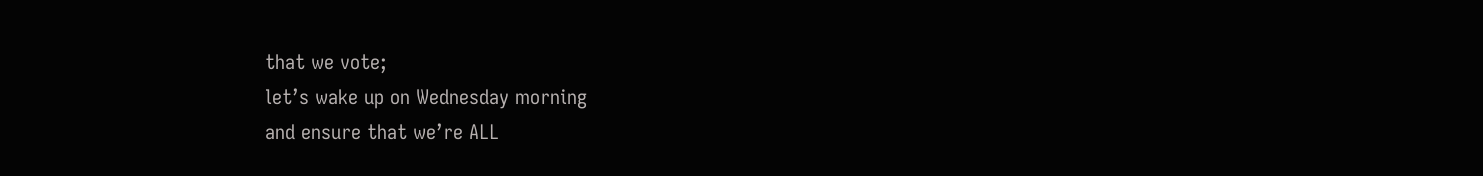that we vote;
let’s wake up on Wednesday morning
and ensure that we’re ALL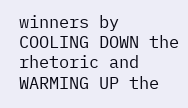winners by
COOLING DOWN the rhetoric and
WARMING UP the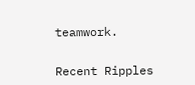teamwork.


Recent Ripples